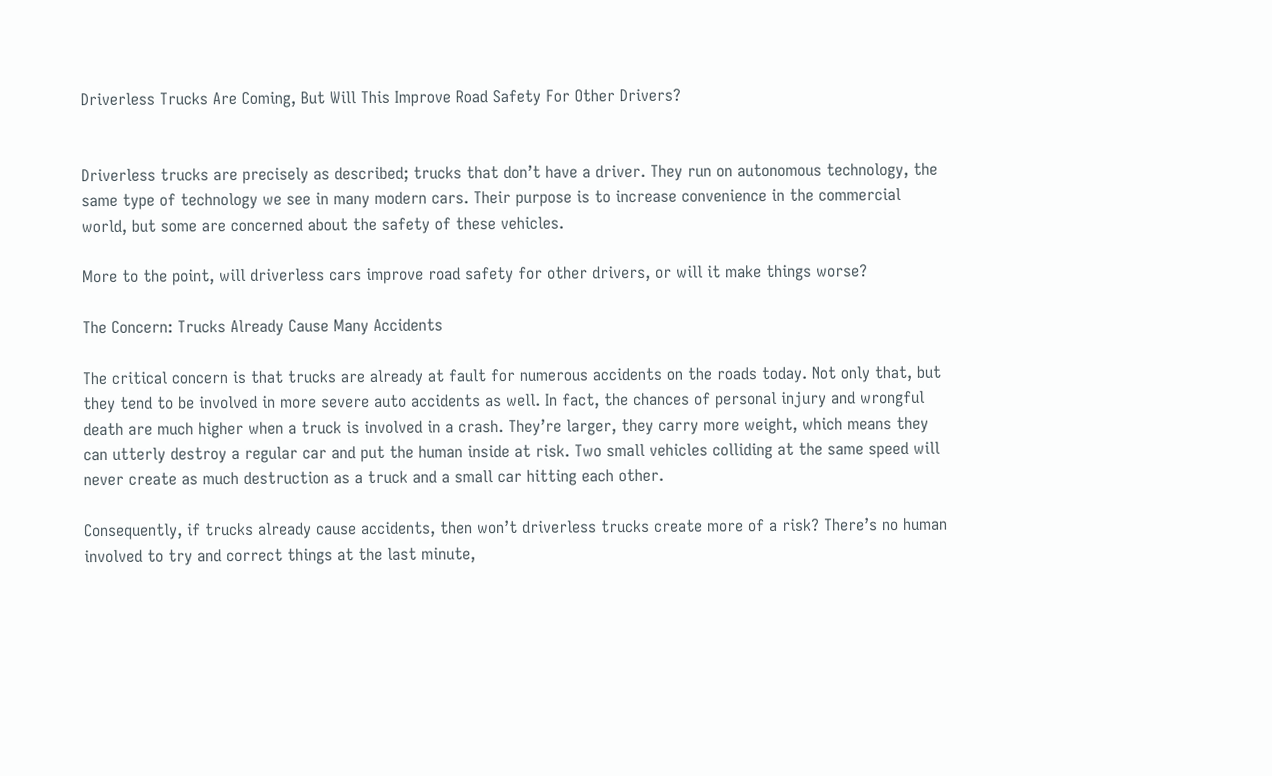Driverless Trucks Are Coming, But Will This Improve Road Safety For Other Drivers?


Driverless trucks are precisely as described; trucks that don’t have a driver. They run on autonomous technology, the same type of technology we see in many modern cars. Their purpose is to increase convenience in the commercial world, but some are concerned about the safety of these vehicles.

More to the point, will driverless cars improve road safety for other drivers, or will it make things worse?

The Concern: Trucks Already Cause Many Accidents

The critical concern is that trucks are already at fault for numerous accidents on the roads today. Not only that, but they tend to be involved in more severe auto accidents as well. In fact, the chances of personal injury and wrongful death are much higher when a truck is involved in a crash. They’re larger, they carry more weight, which means they can utterly destroy a regular car and put the human inside at risk. Two small vehicles colliding at the same speed will never create as much destruction as a truck and a small car hitting each other.

Consequently, if trucks already cause accidents, then won’t driverless trucks create more of a risk? There’s no human involved to try and correct things at the last minute,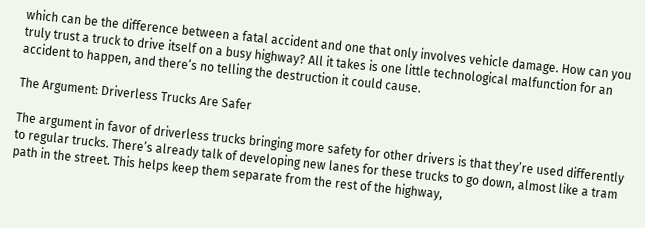which can be the difference between a fatal accident and one that only involves vehicle damage. How can you truly trust a truck to drive itself on a busy highway? All it takes is one little technological malfunction for an accident to happen, and there’s no telling the destruction it could cause.

The Argument: Driverless Trucks Are Safer

The argument in favor of driverless trucks bringing more safety for other drivers is that they’re used differently to regular trucks. There’s already talk of developing new lanes for these trucks to go down, almost like a tram path in the street. This helps keep them separate from the rest of the highway,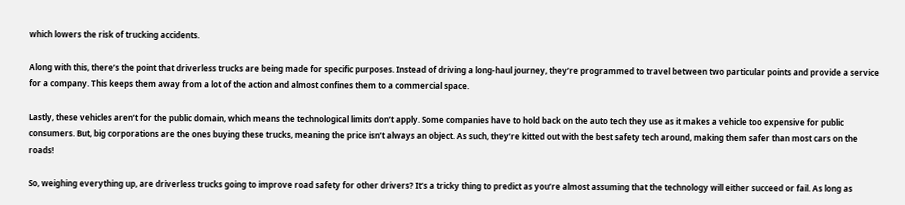which lowers the risk of trucking accidents.

Along with this, there’s the point that driverless trucks are being made for specific purposes. Instead of driving a long-haul journey, they’re programmed to travel between two particular points and provide a service for a company. This keeps them away from a lot of the action and almost confines them to a commercial space.

Lastly, these vehicles aren’t for the public domain, which means the technological limits don’t apply. Some companies have to hold back on the auto tech they use as it makes a vehicle too expensive for public consumers. But, big corporations are the ones buying these trucks, meaning the price isn’t always an object. As such, they’re kitted out with the best safety tech around, making them safer than most cars on the roads!

So, weighing everything up, are driverless trucks going to improve road safety for other drivers? It’s a tricky thing to predict as you’re almost assuming that the technology will either succeed or fail. As long as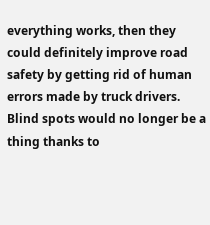everything works, then they could definitely improve road safety by getting rid of human errors made by truck drivers. Blind spots would no longer be a thing thanks to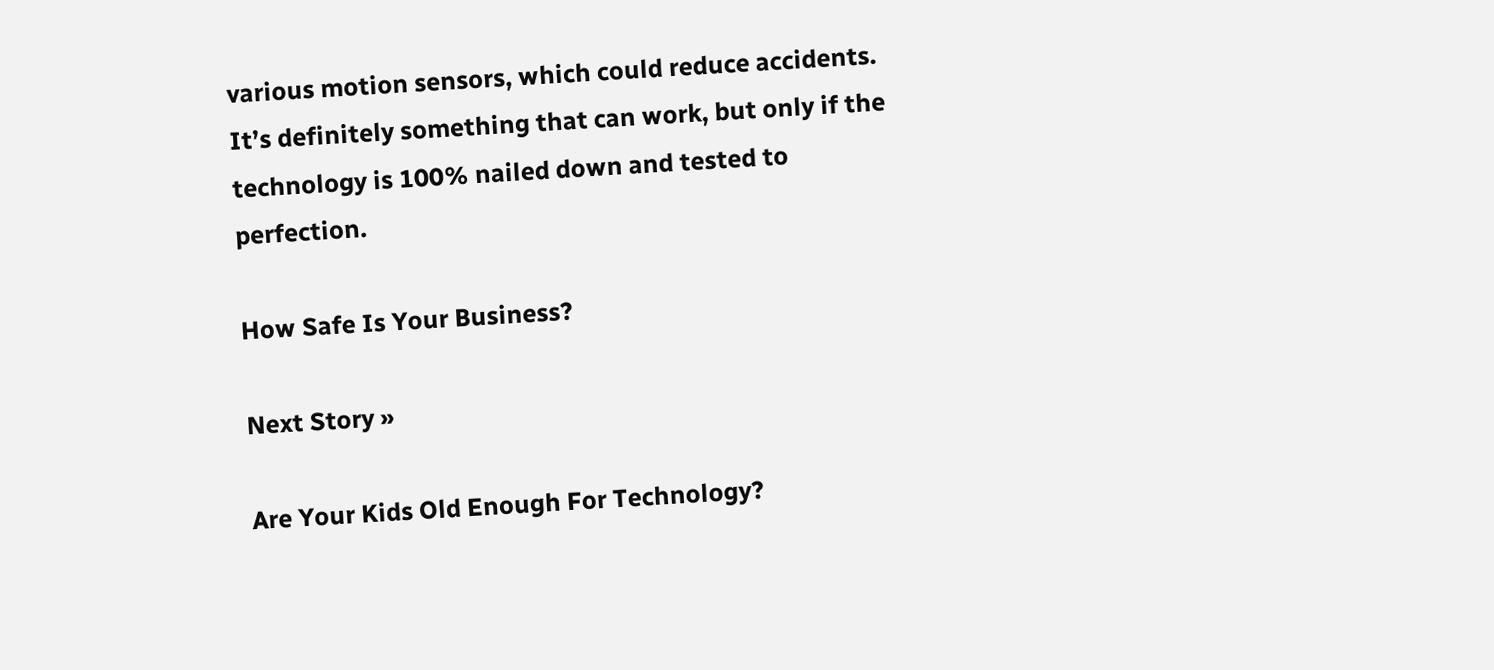various motion sensors, which could reduce accidents. It’s definitely something that can work, but only if the technology is 100% nailed down and tested to perfection.

How Safe Is Your Business?

Next Story »

Are Your Kids Old Enough For Technology?